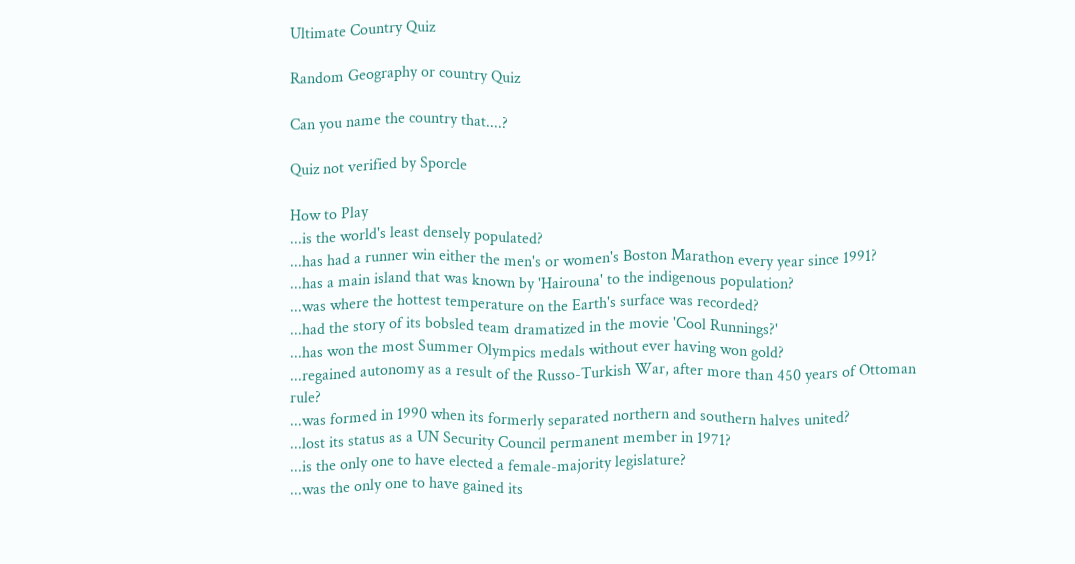Ultimate Country Quiz

Random Geography or country Quiz

Can you name the country that....?

Quiz not verified by Sporcle

How to Play
...is the world's least densely populated?
...has had a runner win either the men's or women's Boston Marathon every year since 1991?
...has a main island that was known by 'Hairouna' to the indigenous population?
...was where the hottest temperature on the Earth's surface was recorded?
...had the story of its bobsled team dramatized in the movie 'Cool Runnings?'
...has won the most Summer Olympics medals without ever having won gold?
...regained autonomy as a result of the Russo-Turkish War, after more than 450 years of Ottoman rule?
...was formed in 1990 when its formerly separated northern and southern halves united?
...lost its status as a UN Security Council permanent member in 1971?
...is the only one to have elected a female-majority legislature?
...was the only one to have gained its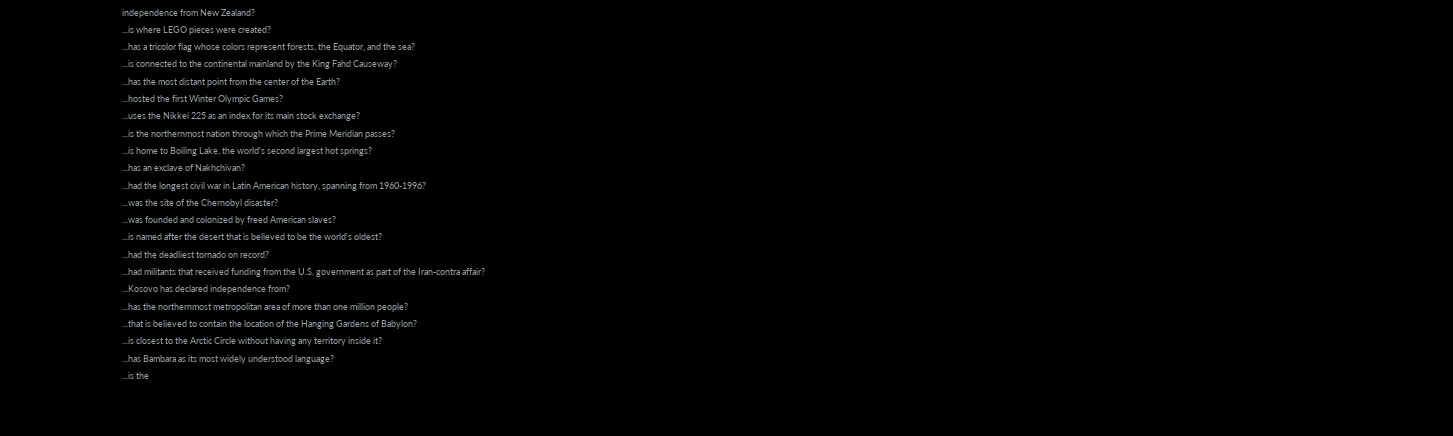independence from New Zealand?
...is where LEGO pieces were created?
...has a tricolor flag whose colors represent forests, the Equator, and the sea?
...is connected to the continental mainland by the King Fahd Causeway?
...has the most distant point from the center of the Earth?
...hosted the first Winter Olympic Games?
...uses the Nikkei 225 as an index for its main stock exchange?
...is the northernmost nation through which the Prime Meridian passes?
...is home to Boiling Lake, the world's second largest hot springs?
...has an exclave of Nakhchivan?
...had the longest civil war in Latin American history, spanning from 1960-1996?
...was the site of the Chernobyl disaster?
...was founded and colonized by freed American slaves?
...is named after the desert that is believed to be the world's oldest?
...had the deadliest tornado on record?
...had militants that received funding from the U.S. government as part of the Iran-contra affair?
...Kosovo has declared independence from?
...has the northernmost metropolitan area of more than one million people?
...that is believed to contain the location of the Hanging Gardens of Babylon?
...is closest to the Arctic Circle without having any territory inside it?
...has Bambara as its most widely understood language?
...is the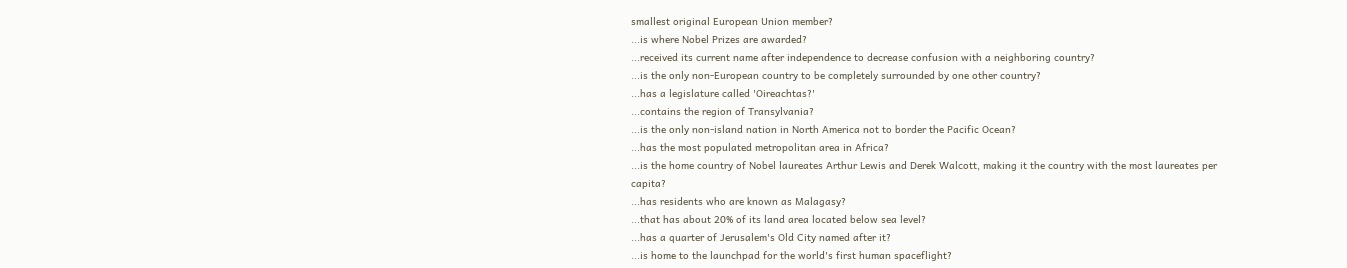smallest original European Union member?
...is where Nobel Prizes are awarded?
...received its current name after independence to decrease confusion with a neighboring country?
...is the only non-European country to be completely surrounded by one other country?
...has a legislature called 'Oireachtas?'
...contains the region of Transylvania?
...is the only non-island nation in North America not to border the Pacific Ocean?
...has the most populated metropolitan area in Africa?
...is the home country of Nobel laureates Arthur Lewis and Derek Walcott, making it the country with the most laureates per capita?
...has residents who are known as Malagasy?
...that has about 20% of its land area located below sea level?
...has a quarter of Jerusalem's Old City named after it?
...is home to the launchpad for the world's first human spaceflight?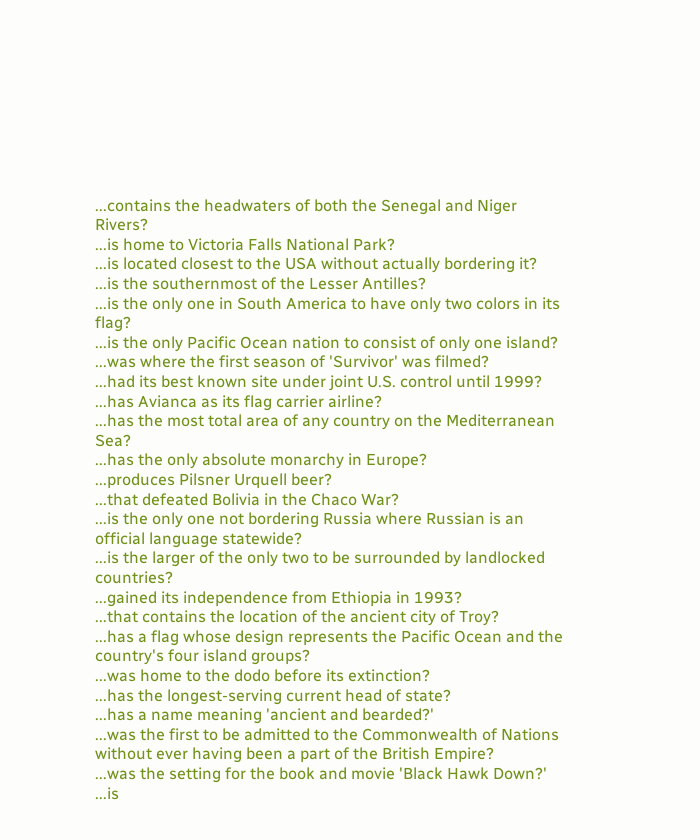...contains the headwaters of both the Senegal and Niger Rivers?
...is home to Victoria Falls National Park?
...is located closest to the USA without actually bordering it?
...is the southernmost of the Lesser Antilles?
...is the only one in South America to have only two colors in its flag?
...is the only Pacific Ocean nation to consist of only one island?
...was where the first season of 'Survivor' was filmed?
...had its best known site under joint U.S. control until 1999?
...has Avianca as its flag carrier airline?
...has the most total area of any country on the Mediterranean Sea?
...has the only absolute monarchy in Europe?
...produces Pilsner Urquell beer?
...that defeated Bolivia in the Chaco War?
...is the only one not bordering Russia where Russian is an official language statewide?
...is the larger of the only two to be surrounded by landlocked countries?
...gained its independence from Ethiopia in 1993?
...that contains the location of the ancient city of Troy?
...has a flag whose design represents the Pacific Ocean and the country's four island groups?
...was home to the dodo before its extinction?
...has the longest-serving current head of state?
...has a name meaning 'ancient and bearded?'
...was the first to be admitted to the Commonwealth of Nations without ever having been a part of the British Empire?
...was the setting for the book and movie 'Black Hawk Down?'
...is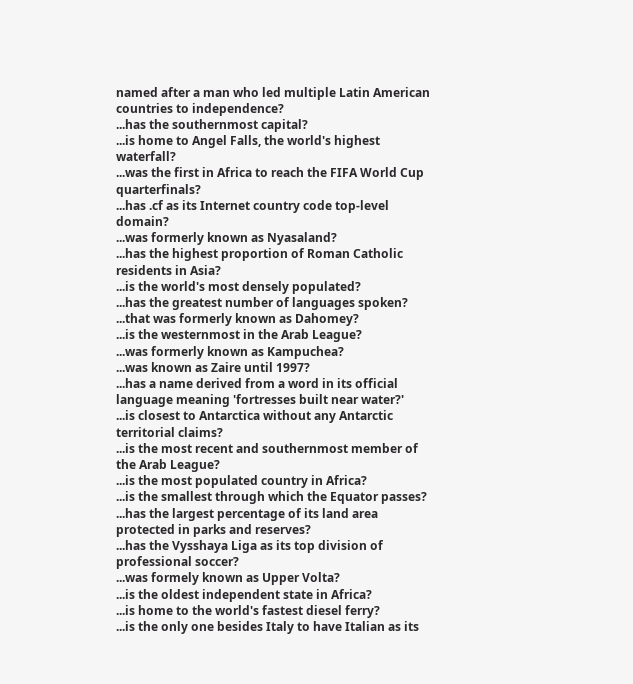named after a man who led multiple Latin American countries to independence?
...has the southernmost capital?
...is home to Angel Falls, the world's highest waterfall?
...was the first in Africa to reach the FIFA World Cup quarterfinals?
...has .cf as its Internet country code top-level domain?
...was formerly known as Nyasaland?
...has the highest proportion of Roman Catholic residents in Asia?
...is the world's most densely populated?
...has the greatest number of languages spoken?
...that was formerly known as Dahomey?
...is the westernmost in the Arab League?
...was formerly known as Kampuchea?
...was known as Zaire until 1997?
...has a name derived from a word in its official language meaning 'fortresses built near water?'
...is closest to Antarctica without any Antarctic territorial claims?
...is the most recent and southernmost member of the Arab League?
...is the most populated country in Africa?
...is the smallest through which the Equator passes?
...has the largest percentage of its land area protected in parks and reserves?
...has the Vysshaya Liga as its top division of professional soccer?
...was formely known as Upper Volta?
...is the oldest independent state in Africa?
...is home to the world's fastest diesel ferry?
...is the only one besides Italy to have Italian as its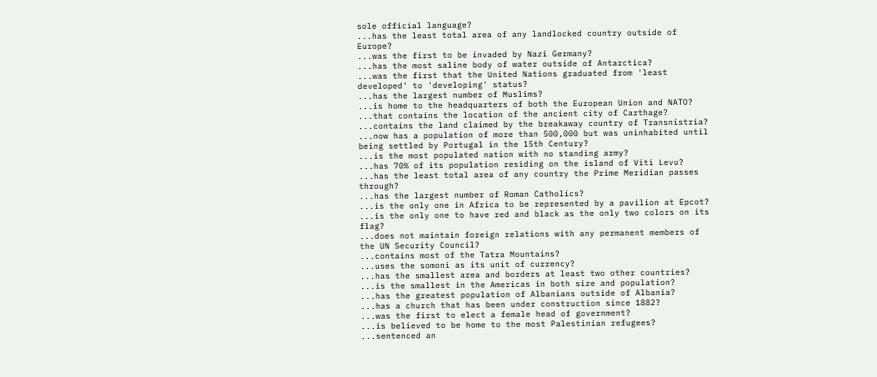sole official language?
...has the least total area of any landlocked country outside of Europe?
...was the first to be invaded by Nazi Germany?
...has the most saline body of water outside of Antarctica?
...was the first that the United Nations graduated from 'least developed' to 'developing' status?
...has the largest number of Muslims?
...is home to the headquarters of both the European Union and NATO?
...that contains the location of the ancient city of Carthage?
...contains the land claimed by the breakaway country of Transnistria?
...now has a population of more than 500,000 but was uninhabited until being settled by Portugal in the 15th Century?
...is the most populated nation with no standing army?
...has 70% of its population residing on the island of Viti Levu?
...has the least total area of any country the Prime Meridian passes through?
...has the largest number of Roman Catholics?
...is the only one in Africa to be represented by a pavilion at Epcot?
...is the only one to have red and black as the only two colors on its flag?
...does not maintain foreign relations with any permanent members of the UN Security Council?
...contains most of the Tatra Mountains?
...uses the somoni as its unit of currency?
...has the smallest area and borders at least two other countries?
...is the smallest in the Americas in both size and population?
...has the greatest population of Albanians outside of Albania?
...has a church that has been under construction since 1882?
...was the first to elect a female head of government?
...is believed to be home to the most Palestinian refugees?
...sentenced an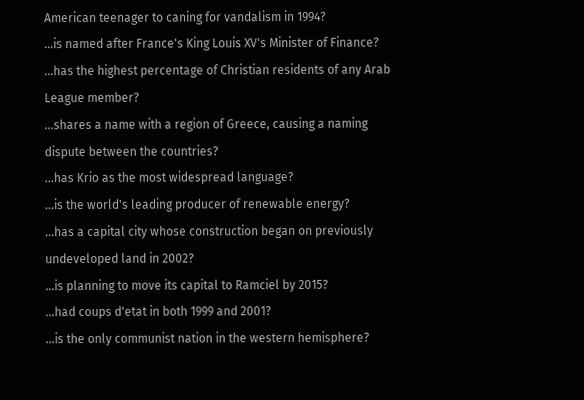American teenager to caning for vandalism in 1994?
...is named after France's King Louis XV's Minister of Finance?
...has the highest percentage of Christian residents of any Arab League member?
...shares a name with a region of Greece, causing a naming dispute between the countries?
...has Krio as the most widespread language?
...is the world's leading producer of renewable energy?
...has a capital city whose construction began on previously undeveloped land in 2002?
...is planning to move its capital to Ramciel by 2015?
...had coups d'etat in both 1999 and 2001?
...is the only communist nation in the western hemisphere?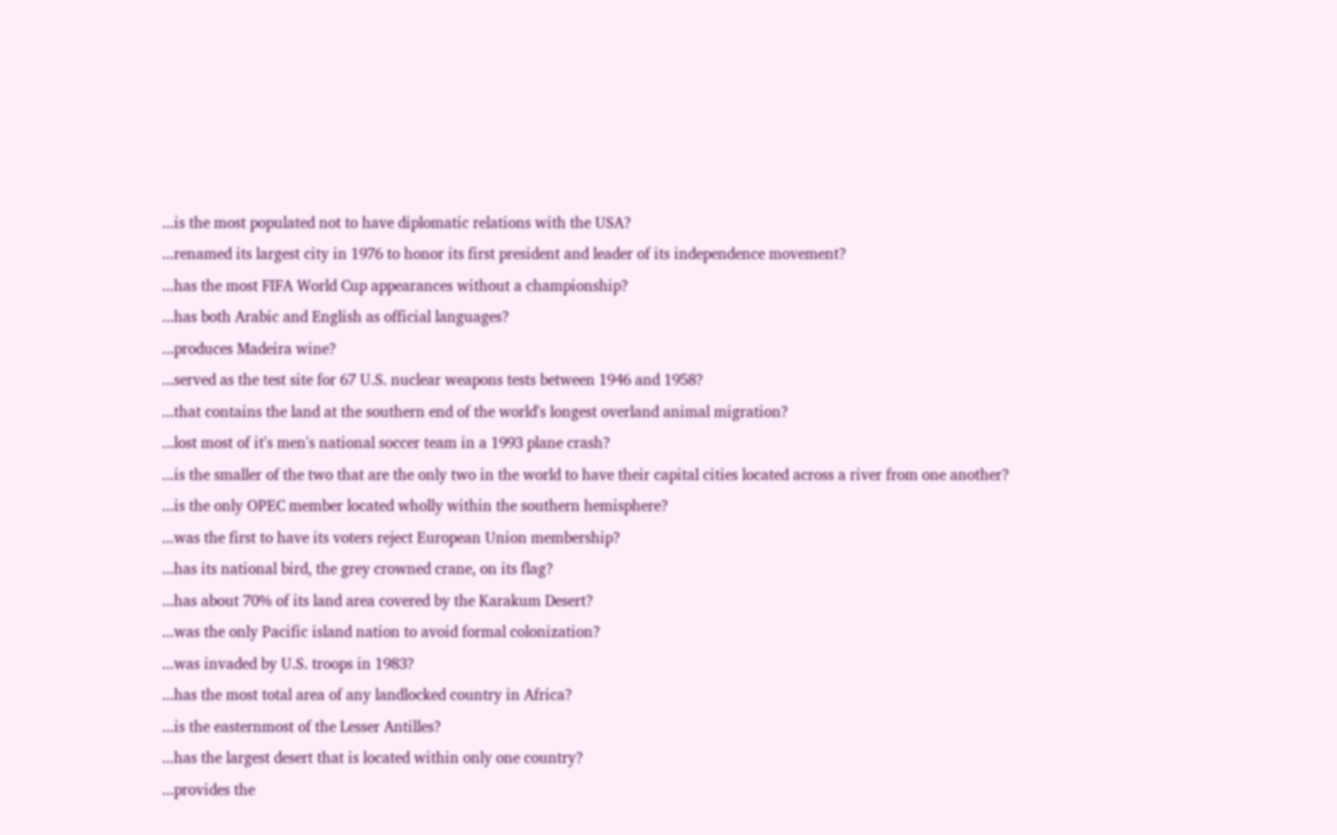...is the most populated not to have diplomatic relations with the USA?
...renamed its largest city in 1976 to honor its first president and leader of its independence movement?
...has the most FIFA World Cup appearances without a championship?
...has both Arabic and English as official languages?
...produces Madeira wine?
...served as the test site for 67 U.S. nuclear weapons tests between 1946 and 1958?
...that contains the land at the southern end of the world's longest overland animal migration?
...lost most of it's men's national soccer team in a 1993 plane crash?
...is the smaller of the two that are the only two in the world to have their capital cities located across a river from one another?
...is the only OPEC member located wholly within the southern hemisphere?
...was the first to have its voters reject European Union membership?
...has its national bird, the grey crowned crane, on its flag?
...has about 70% of its land area covered by the Karakum Desert?
...was the only Pacific island nation to avoid formal colonization?
...was invaded by U.S. troops in 1983?
...has the most total area of any landlocked country in Africa?
...is the easternmost of the Lesser Antilles?
...has the largest desert that is located within only one country?
...provides the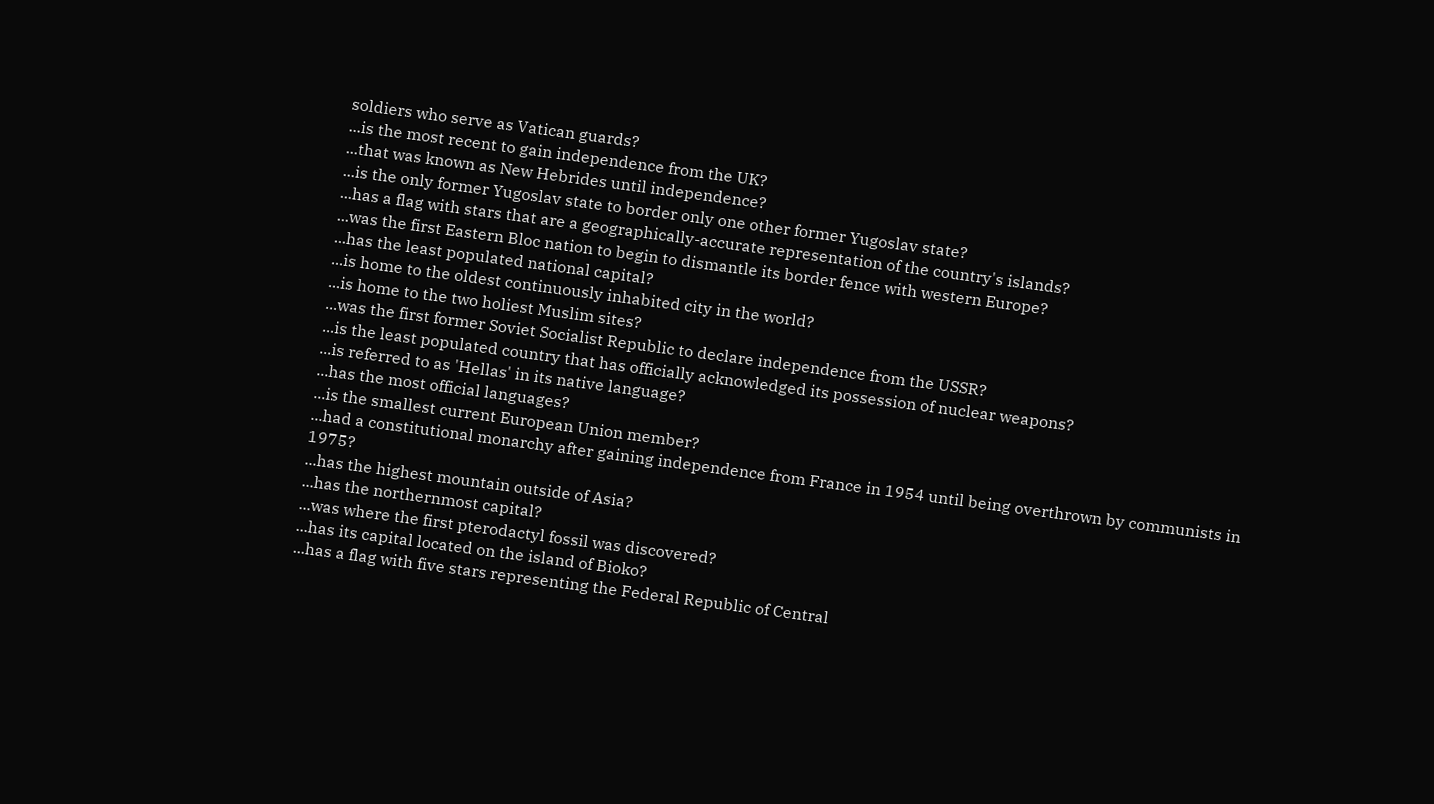soldiers who serve as Vatican guards?
...is the most recent to gain independence from the UK?
...that was known as New Hebrides until independence?
...is the only former Yugoslav state to border only one other former Yugoslav state?
...has a flag with stars that are a geographically-accurate representation of the country's islands?
...was the first Eastern Bloc nation to begin to dismantle its border fence with western Europe?
...has the least populated national capital?
...is home to the oldest continuously inhabited city in the world?
...is home to the two holiest Muslim sites?
...was the first former Soviet Socialist Republic to declare independence from the USSR?
...is the least populated country that has officially acknowledged its possession of nuclear weapons?
...is referred to as 'Hellas' in its native language?
...has the most official languages?
...is the smallest current European Union member?
...had a constitutional monarchy after gaining independence from France in 1954 until being overthrown by communists in 1975?
...has the highest mountain outside of Asia?
...has the northernmost capital?
...was where the first pterodactyl fossil was discovered?
...has its capital located on the island of Bioko?
...has a flag with five stars representing the Federal Republic of Central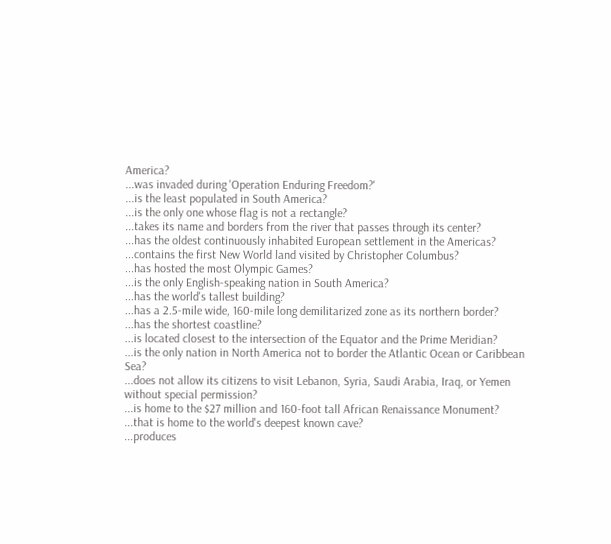America?
...was invaded during 'Operation Enduring Freedom?'
...is the least populated in South America?
...is the only one whose flag is not a rectangle?
...takes its name and borders from the river that passes through its center?
...has the oldest continuously inhabited European settlement in the Americas?
...contains the first New World land visited by Christopher Columbus?
...has hosted the most Olympic Games?
...is the only English-speaking nation in South America?
...has the world's tallest building?
...has a 2.5-mile wide, 160-mile long demilitarized zone as its northern border?
...has the shortest coastline?
...is located closest to the intersection of the Equator and the Prime Meridian?
...is the only nation in North America not to border the Atlantic Ocean or Caribbean Sea?
...does not allow its citizens to visit Lebanon, Syria, Saudi Arabia, Iraq, or Yemen without special permission?
...is home to the $27 million and 160-foot tall African Renaissance Monument?
...that is home to the world's deepest known cave?
...produces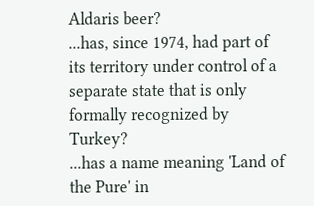Aldaris beer?
...has, since 1974, had part of its territory under control of a separate state that is only formally recognized by Turkey?
...has a name meaning 'Land of the Pure' in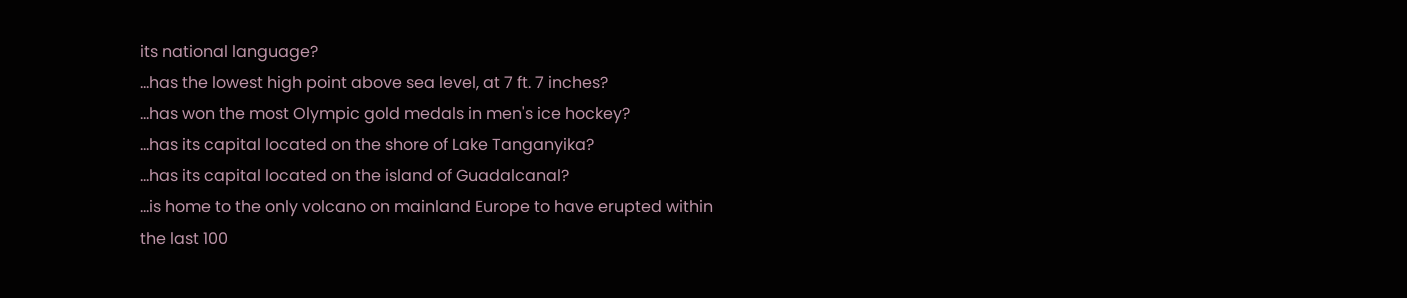its national language?
...has the lowest high point above sea level, at 7 ft. 7 inches?
...has won the most Olympic gold medals in men's ice hockey?
...has its capital located on the shore of Lake Tanganyika?
...has its capital located on the island of Guadalcanal?
...is home to the only volcano on mainland Europe to have erupted within the last 100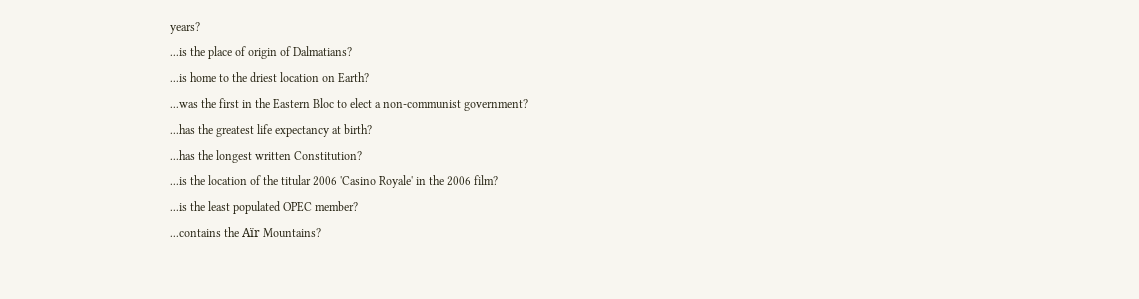years?
...is the place of origin of Dalmatians?
...is home to the driest location on Earth?
...was the first in the Eastern Bloc to elect a non-communist government?
...has the greatest life expectancy at birth?
...has the longest written Constitution?
...is the location of the titular 2006 'Casino Royale' in the 2006 film?
...is the least populated OPEC member?
...contains the Aïr Mountains?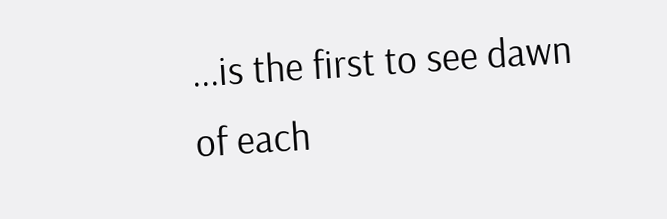...is the first to see dawn of each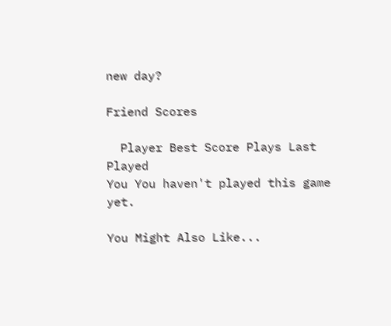new day?

Friend Scores

  Player Best Score Plays Last Played
You You haven't played this game yet.

You Might Also Like...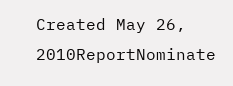Created May 26, 2010ReportNominate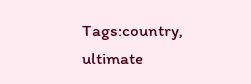Tags:country, ultimate